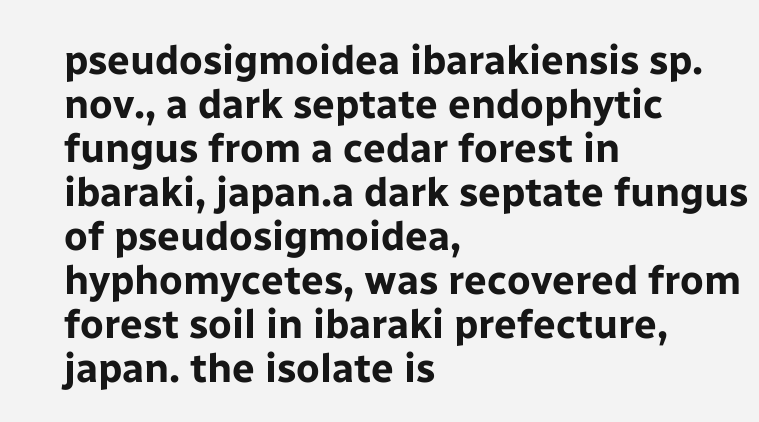pseudosigmoidea ibarakiensis sp. nov., a dark septate endophytic fungus from a cedar forest in ibaraki, japan.a dark septate fungus of pseudosigmoidea, hyphomycetes, was recovered from forest soil in ibaraki prefecture, japan. the isolate is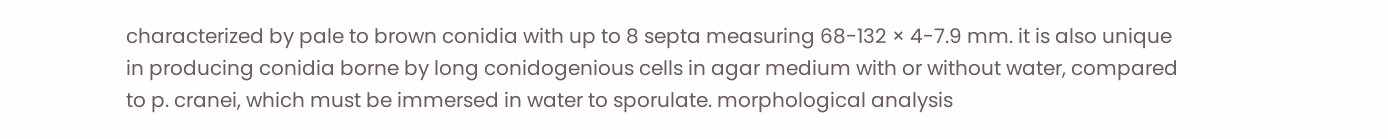characterized by pale to brown conidia with up to 8 septa measuring 68-132 × 4-7.9 mm. it is also unique in producing conidia borne by long conidogenious cells in agar medium with or without water, compared to p. cranei, which must be immersed in water to sporulate. morphological analysis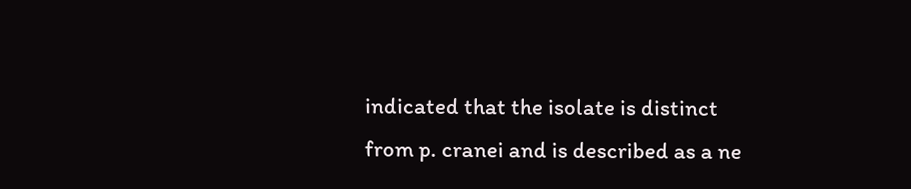indicated that the isolate is distinct from p. cranei and is described as a ne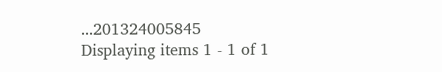...201324005845
Displaying items 1 - 1 of 1